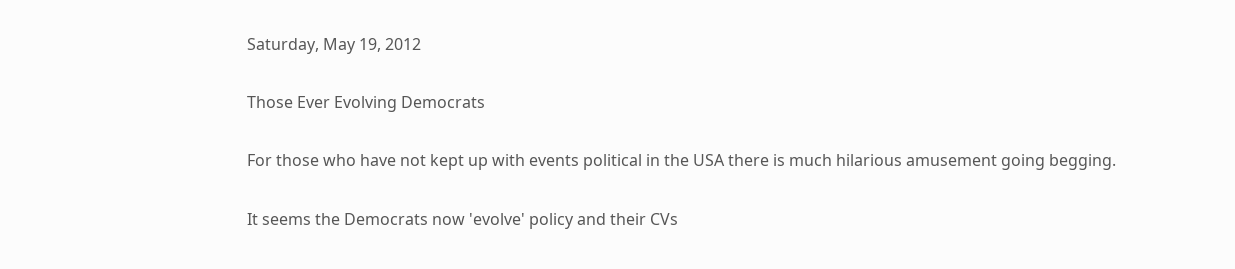Saturday, May 19, 2012

Those Ever Evolving Democrats

For those who have not kept up with events political in the USA there is much hilarious amusement going begging.

It seems the Democrats now 'evolve' policy and their CVs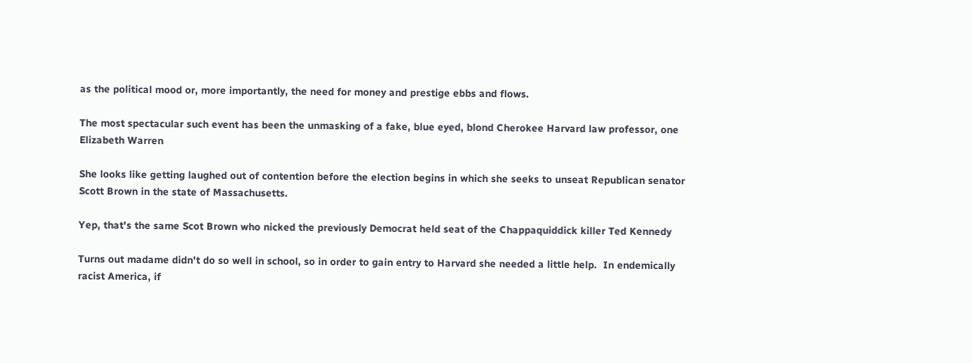as the political mood or, more importantly, the need for money and prestige ebbs and flows.

The most spectacular such event has been the unmasking of a fake, blue eyed, blond Cherokee Harvard law professor, one Elizabeth Warren

She looks like getting laughed out of contention before the election begins in which she seeks to unseat Republican senator Scott Brown in the state of Massachusetts.

Yep, that's the same Scot Brown who nicked the previously Democrat held seat of the Chappaquiddick killer Ted Kennedy

Turns out madame didn't do so well in school, so in order to gain entry to Harvard she needed a little help.  In endemically racist America, if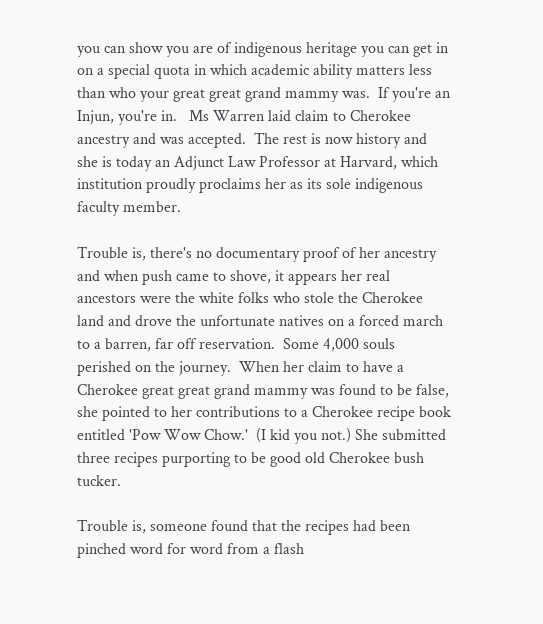you can show you are of indigenous heritage you can get in on a special quota in which academic ability matters less than who your great great grand mammy was.  If you're an Injun, you're in.   Ms Warren laid claim to Cherokee ancestry and was accepted.  The rest is now history and she is today an Adjunct Law Professor at Harvard, which institution proudly proclaims her as its sole indigenous faculty member.

Trouble is, there's no documentary proof of her ancestry and when push came to shove, it appears her real ancestors were the white folks who stole the Cherokee land and drove the unfortunate natives on a forced march to a barren, far off reservation.  Some 4,000 souls perished on the journey.  When her claim to have a Cherokee great great grand mammy was found to be false, she pointed to her contributions to a Cherokee recipe book entitled 'Pow Wow Chow.'  (I kid you not.) She submitted three recipes purporting to be good old Cherokee bush tucker.

Trouble is, someone found that the recipes had been pinched word for word from a flash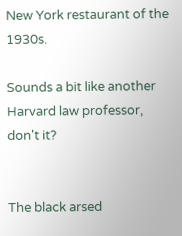New York restaurant of the 1930s.

Sounds a bit like another Harvard law professor, don't it?


The black arsed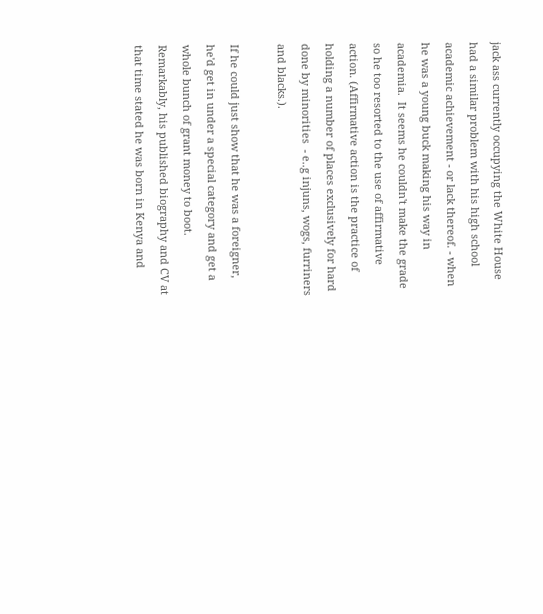jack ass currently occupying the White House had a similar problem with his high school academic achievement - or lack thereof. - when he was a young buck making his way in academia.  It seems he couldn't make the grade so he too resorted to the use of affirmative action. (Affirmative action is the practice of holding a number of places exclusively for hard done by minorities  - e..g injuns, wogs, furriners and blacks.).

If he could just show that he was a foreigner, he'd get in under a special category and get a whole bunch of grant money to boot.  Remarkably, his published biography and CV at that time stated he was born in Kenya and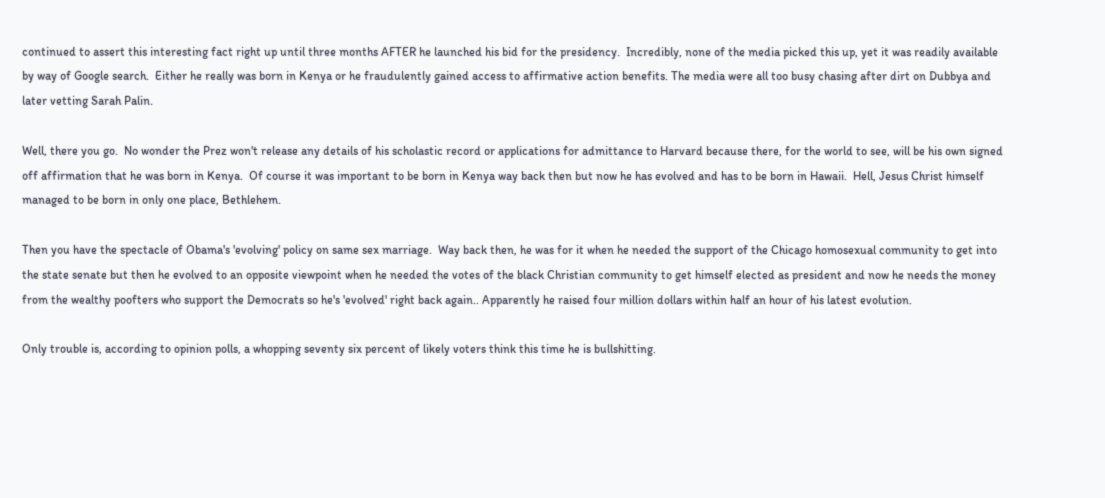continued to assert this interesting fact right up until three months AFTER he launched his bid for the presidency.  Incredibly, none of the media picked this up, yet it was readily available by way of Google search.  Either he really was born in Kenya or he fraudulently gained access to affirmative action benefits. The media were all too busy chasing after dirt on Dubbya and later vetting Sarah Palin.

Well, there you go.  No wonder the Prez won't release any details of his scholastic record or applications for admittance to Harvard because there, for the world to see, will be his own signed off affirmation that he was born in Kenya.  Of course it was important to be born in Kenya way back then but now he has evolved and has to be born in Hawaii.  Hell, Jesus Christ himself managed to be born in only one place, Bethlehem.

Then you have the spectacle of Obama's 'evolving' policy on same sex marriage.  Way back then, he was for it when he needed the support of the Chicago homosexual community to get into the state senate but then he evolved to an opposite viewpoint when he needed the votes of the black Christian community to get himself elected as president and now he needs the money from the wealthy poofters who support the Democrats so he's 'evolved' right back again.. Apparently he raised four million dollars within half an hour of his latest evolution.

Only trouble is, according to opinion polls, a whopping seventy six percent of likely voters think this time he is bullshitting.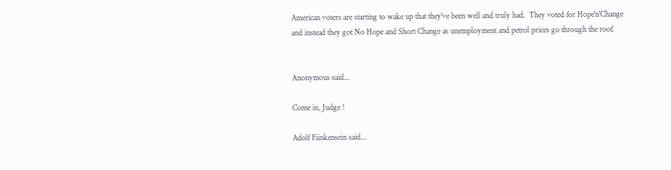American voters are starting to wake up that they've been well and truly had.  They voted for Hope'n'Change and instead they got No Hope and Short Change as unemployment and petrol prices go through the roof.


Anonymous said...

Come in, Judge !

Adolf Fiinkensein said...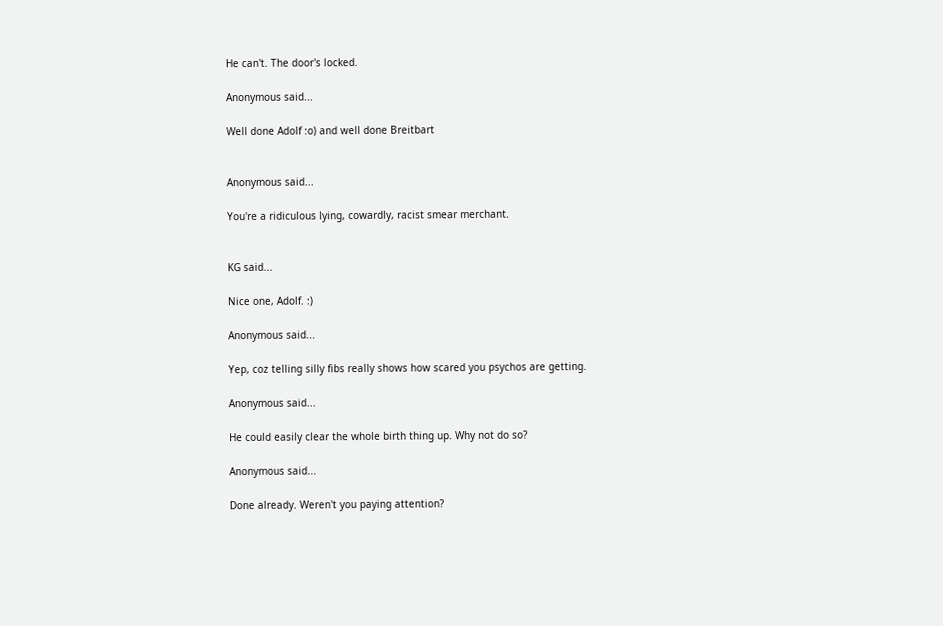He can't. The door's locked.

Anonymous said...

Well done Adolf :o) and well done Breitbart


Anonymous said...

You're a ridiculous lying, cowardly, racist smear merchant.


KG said...

Nice one, Adolf. :)

Anonymous said...

Yep, coz telling silly fibs really shows how scared you psychos are getting.

Anonymous said...

He could easily clear the whole birth thing up. Why not do so?

Anonymous said...

Done already. Weren't you paying attention?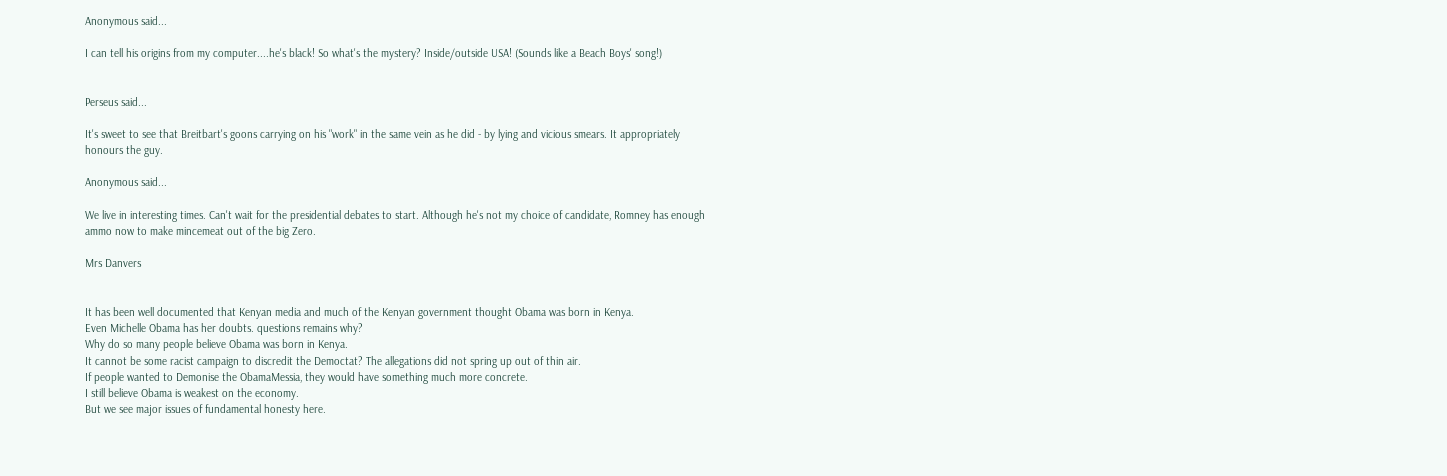Anonymous said...

I can tell his origins from my computer....he's black! So what's the mystery? Inside/outside USA! (Sounds like a Beach Boys' song!)


Perseus said...

It's sweet to see that Breitbart's goons carrying on his "work" in the same vein as he did - by lying and vicious smears. It appropriately honours the guy.

Anonymous said...

We live in interesting times. Can't wait for the presidential debates to start. Although he's not my choice of candidate, Romney has enough ammo now to make mincemeat out of the big Zero.

Mrs Danvers


It has been well documented that Kenyan media and much of the Kenyan government thought Obama was born in Kenya.
Even Michelle Obama has her doubts. questions remains why?
Why do so many people believe Obama was born in Kenya.
It cannot be some racist campaign to discredit the Democtat? The allegations did not spring up out of thin air.
If people wanted to Demonise the ObamaMessia, they would have something much more concrete.
I still believe Obama is weakest on the economy.
But we see major issues of fundamental honesty here.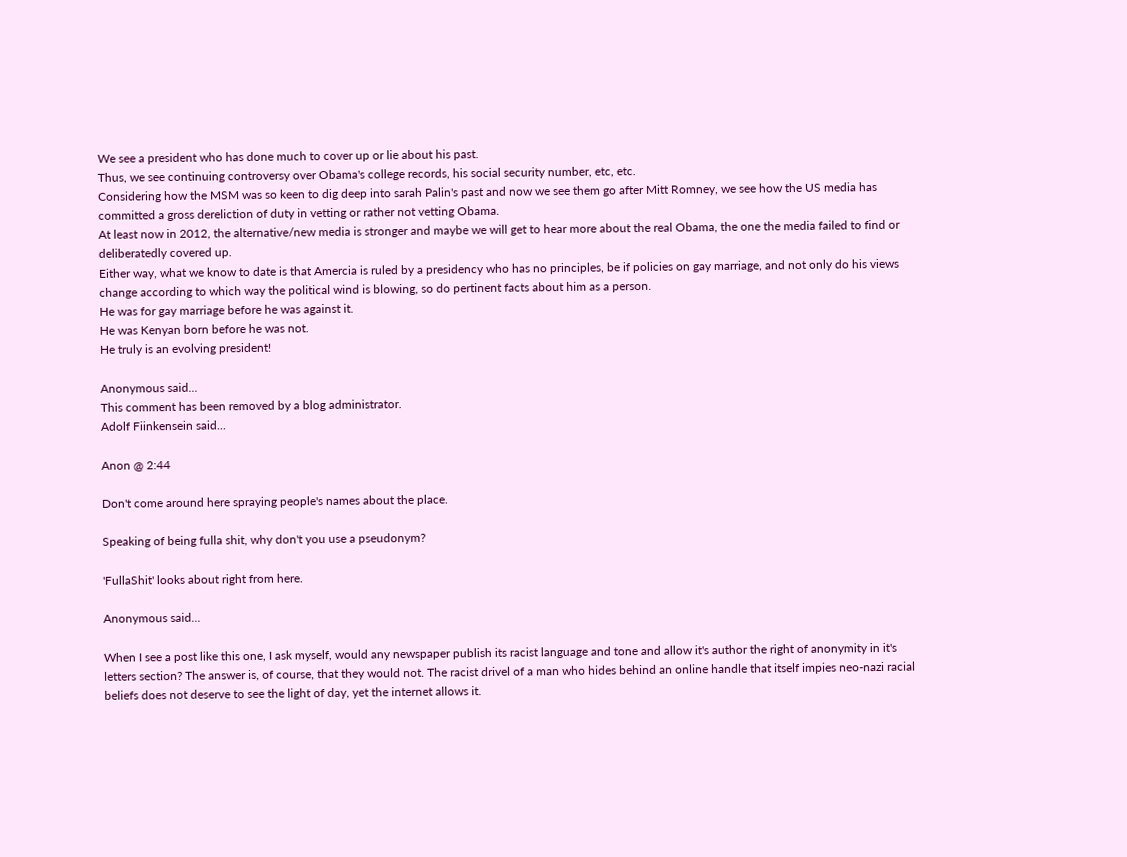We see a president who has done much to cover up or lie about his past.
Thus, we see continuing controversy over Obama's college records, his social security number, etc, etc.
Considering how the MSM was so keen to dig deep into sarah Palin's past and now we see them go after Mitt Romney, we see how the US media has committed a gross dereliction of duty in vetting or rather not vetting Obama.
At least now in 2012, the alternative/new media is stronger and maybe we will get to hear more about the real Obama, the one the media failed to find or deliberatedly covered up.
Either way, what we know to date is that Amercia is ruled by a presidency who has no principles, be if policies on gay marriage, and not only do his views change according to which way the political wind is blowing, so do pertinent facts about him as a person.
He was for gay marriage before he was against it.
He was Kenyan born before he was not.
He truly is an evolving president!

Anonymous said...
This comment has been removed by a blog administrator.
Adolf Fiinkensein said...

Anon @ 2:44

Don't come around here spraying people's names about the place.

Speaking of being fulla shit, why don't you use a pseudonym?

'FullaShit' looks about right from here.

Anonymous said...

When I see a post like this one, I ask myself, would any newspaper publish its racist language and tone and allow it's author the right of anonymity in it's letters section? The answer is, of course, that they would not. The racist drivel of a man who hides behind an online handle that itself impies neo-nazi racial beliefs does not deserve to see the light of day, yet the internet allows it.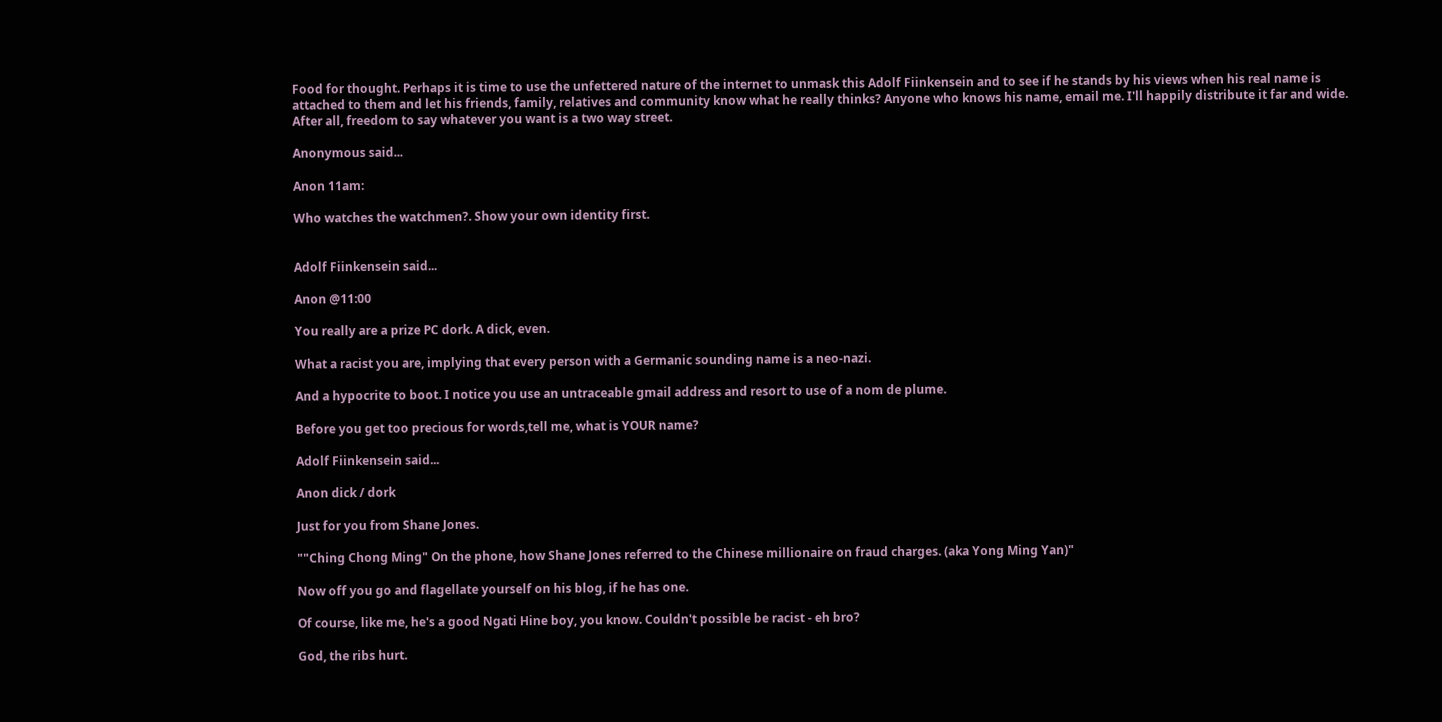Food for thought. Perhaps it is time to use the unfettered nature of the internet to unmask this Adolf Fiinkensein and to see if he stands by his views when his real name is attached to them and let his friends, family, relatives and community know what he really thinks? Anyone who knows his name, email me. I'll happily distribute it far and wide. After all, freedom to say whatever you want is a two way street.

Anonymous said...

Anon 11am:

Who watches the watchmen?. Show your own identity first.


Adolf Fiinkensein said...

Anon @11:00

You really are a prize PC dork. A dick, even.

What a racist you are, implying that every person with a Germanic sounding name is a neo-nazi.

And a hypocrite to boot. I notice you use an untraceable gmail address and resort to use of a nom de plume.

Before you get too precious for words,tell me, what is YOUR name?

Adolf Fiinkensein said...

Anon dick / dork

Just for you from Shane Jones.

""Ching Chong Ming" On the phone, how Shane Jones referred to the Chinese millionaire on fraud charges. (aka Yong Ming Yan)"

Now off you go and flagellate yourself on his blog, if he has one.

Of course, like me, he's a good Ngati Hine boy, you know. Couldn't possible be racist - eh bro?

God, the ribs hurt.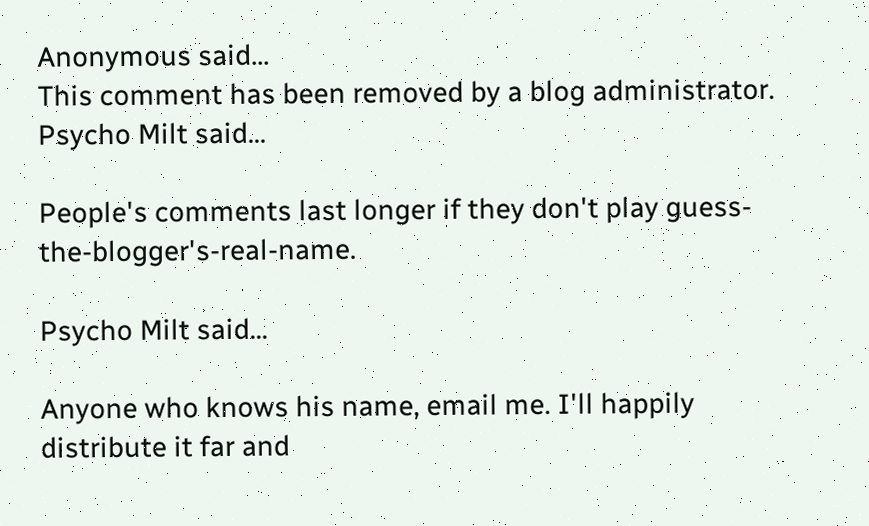Anonymous said...
This comment has been removed by a blog administrator.
Psycho Milt said...

People's comments last longer if they don't play guess-the-blogger's-real-name.

Psycho Milt said...

Anyone who knows his name, email me. I'll happily distribute it far and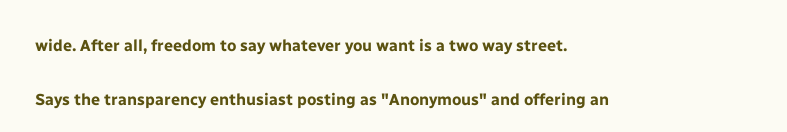wide. After all, freedom to say whatever you want is a two way street.

Says the transparency enthusiast posting as "Anonymous" and offering an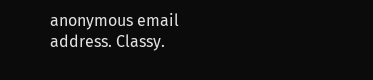anonymous email address. Classy.